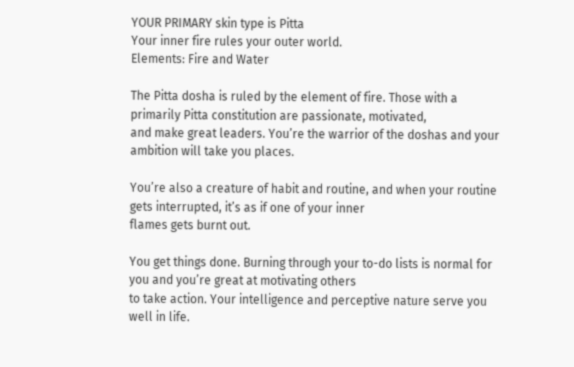YOUR PRIMARY skin type is Pitta
Your inner fire rules your outer world.
Elements: Fire and Water

The Pitta dosha is ruled by the element of fire. Those with a primarily Pitta constitution are passionate, motivated,
and make great leaders. You’re the warrior of the doshas and your ambition will take you places.

You’re also a creature of habit and routine, and when your routine gets interrupted, it’s as if one of your inner
flames gets burnt out.

You get things done. Burning through your to-do lists is normal for you and you’re great at motivating others
to take action. Your intelligence and perceptive nature serve you well in life.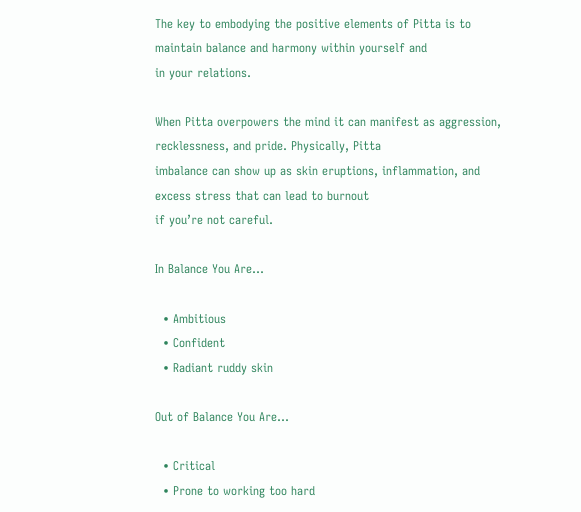The key to embodying the positive elements of Pitta is to maintain balance and harmony within yourself and
in your relations.

When Pitta overpowers the mind it can manifest as aggression, recklessness, and pride. Physically, Pitta
imbalance can show up as skin eruptions, inflammation, and excess stress that can lead to burnout
if you’re not careful.

In Balance You Are…

  • Ambitious
  • Confident
  • Radiant ruddy skin

Out of Balance You Are…

  • Critical
  • Prone to working too hard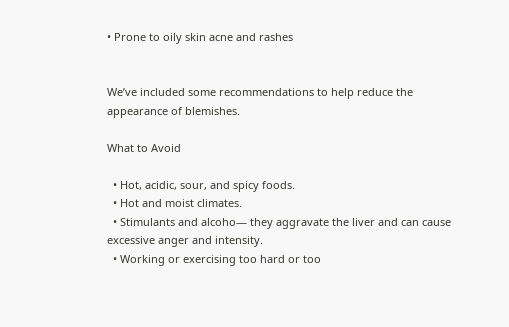• Prone to oily skin acne and rashes


We’ve included some recommendations to help reduce the appearance of blemishes.

What to Avoid

  • Hot, acidic, sour, and spicy foods.
  • Hot and moist climates.
  • Stimulants and alcoho— they aggravate the liver and can cause excessive anger and intensity.
  • Working or exercising too hard or too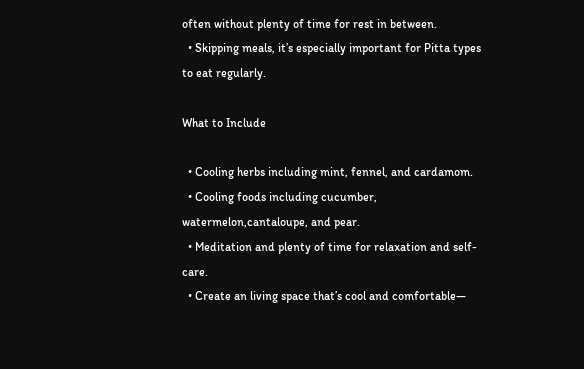often without plenty of time for rest in between.
  • Skipping meals, it’s especially important for Pitta types to eat regularly.

What to Include

  • Cooling herbs including mint, fennel, and cardamom.
  • Cooling foods including cucumber, watermelon,cantaloupe, and pear.
  • Meditation and plenty of time for relaxation and self-care.
  • Create an living space that’s cool and comfortable—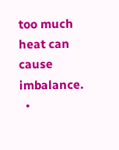too much heat can cause imbalance.
  •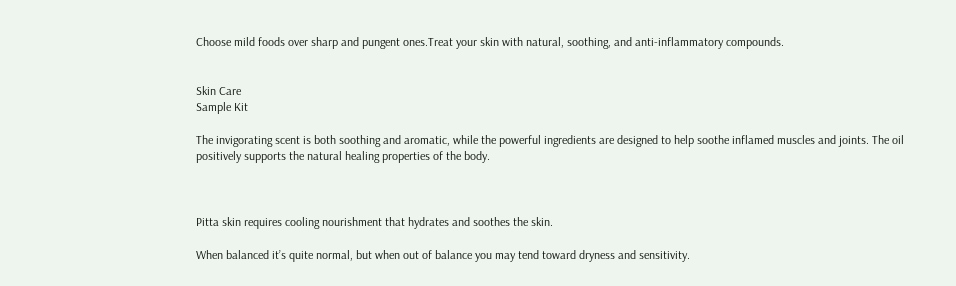Choose mild foods over sharp and pungent ones.Treat your skin with natural, soothing, and anti-inflammatory compounds.


Skin Care
Sample Kit

The invigorating scent is both soothing and aromatic, while the powerful ingredients are designed to help soothe inflamed muscles and joints. The oil positively supports the natural healing properties of the body.



Pitta skin requires cooling nourishment that hydrates and soothes the skin.

When balanced it’s quite normal, but when out of balance you may tend toward dryness and sensitivity.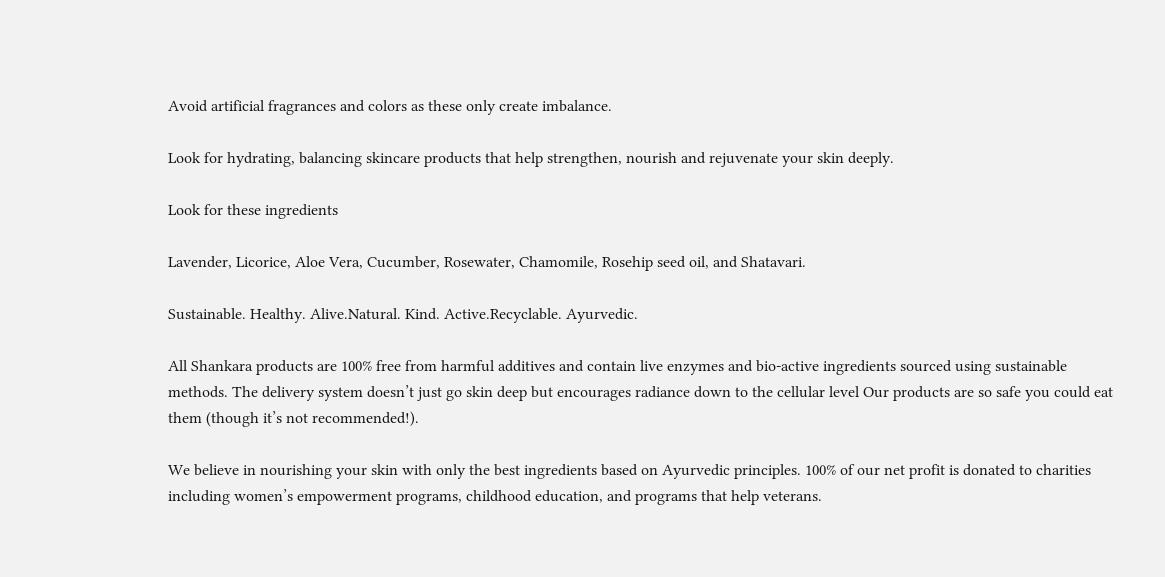Avoid artificial fragrances and colors as these only create imbalance.

Look for hydrating, balancing skincare products that help strengthen, nourish and rejuvenate your skin deeply.

Look for these ingredients

Lavender, Licorice, Aloe Vera, Cucumber, Rosewater, Chamomile, Rosehip seed oil, and Shatavari.

Sustainable. Healthy. Alive.Natural. Kind. Active.Recyclable. Ayurvedic.

All Shankara products are 100% free from harmful additives and contain live enzymes and bio-active ingredients sourced using sustainable methods. The delivery system doesn’t just go skin deep but encourages radiance down to the cellular level Our products are so safe you could eat them (though it’s not recommended!).

We believe in nourishing your skin with only the best ingredients based on Ayurvedic principles. 100% of our net profit is donated to charities including women’s empowerment programs, childhood education, and programs that help veterans.